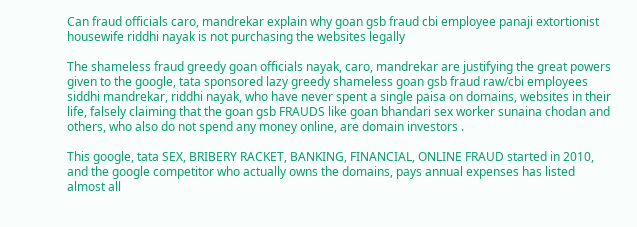Can fraud officials caro, mandrekar explain why goan gsb fraud cbi employee panaji extortionist housewife riddhi nayak is not purchasing the websites legally

The shameless fraud greedy goan officials nayak, caro, mandrekar are justifying the great powers given to the google, tata sponsored lazy greedy shameless goan gsb fraud raw/cbi employees siddhi mandrekar, riddhi nayak, who have never spent a single paisa on domains, websites in their life, falsely claiming that the goan gsb FRAUDS like goan bhandari sex worker sunaina chodan and others, who also do not spend any money online, are domain investors .

This google, tata SEX, BRIBERY RACKET, BANKING, FINANCIAL, ONLINE FRAUD started in 2010, and the google competitor who actually owns the domains, pays annual expenses has listed almost all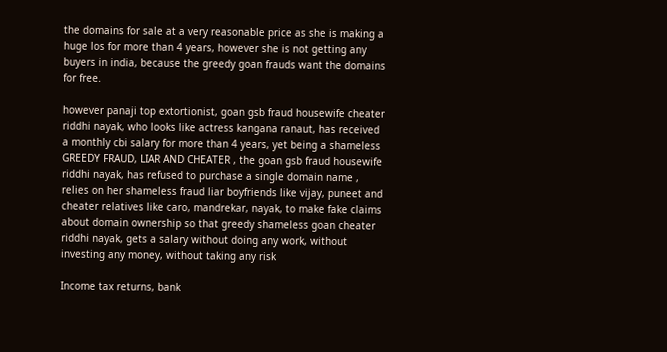the domains for sale at a very reasonable price as she is making a huge los for more than 4 years, however she is not getting any buyers in india, because the greedy goan frauds want the domains for free.

however panaji top extortionist, goan gsb fraud housewife cheater riddhi nayak, who looks like actress kangana ranaut, has received a monthly cbi salary for more than 4 years, yet being a shameless GREEDY FRAUD, LIAR AND CHEATER , the goan gsb fraud housewife riddhi nayak, has refused to purchase a single domain name , relies on her shameless fraud liar boyfriends like vijay, puneet and cheater relatives like caro, mandrekar, nayak, to make fake claims about domain ownership so that greedy shameless goan cheater riddhi nayak, gets a salary without doing any work, without investing any money, without taking any risk

Income tax returns, bank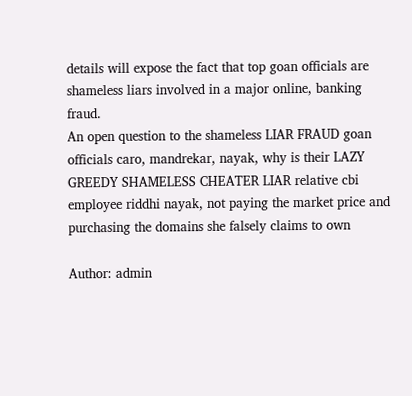details will expose the fact that top goan officials are shameless liars involved in a major online, banking fraud.
An open question to the shameless LIAR FRAUD goan officials caro, mandrekar, nayak, why is their LAZY GREEDY SHAMELESS CHEATER LIAR relative cbi employee riddhi nayak, not paying the market price and purchasing the domains she falsely claims to own

Author: admin